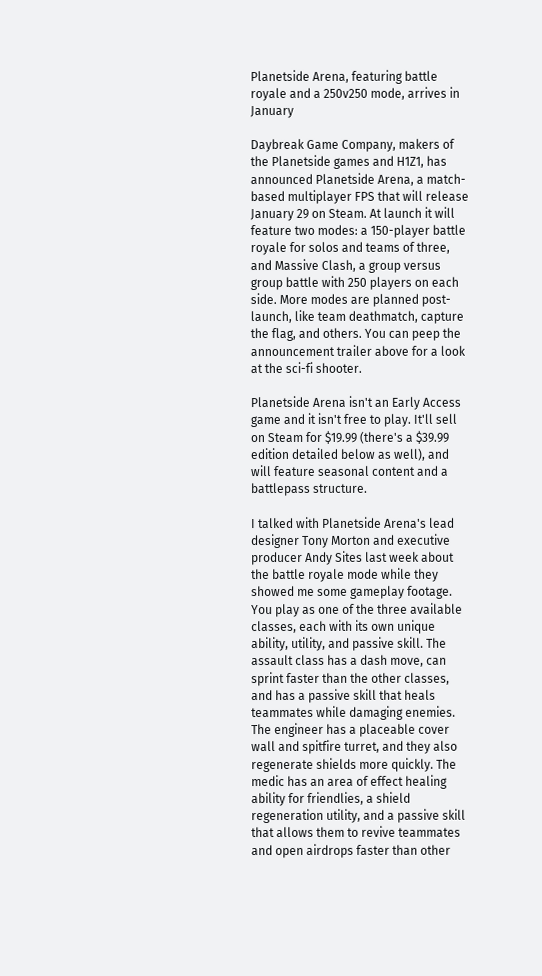Planetside Arena, featuring battle royale and a 250v250 mode, arrives in January

Daybreak Game Company, makers of the Planetside games and H1Z1, has announced Planetside Arena, a match-based multiplayer FPS that will release January 29 on Steam. At launch it will feature two modes: a 150-player battle royale for solos and teams of three, and Massive Clash, a group versus group battle with 250 players on each side. More modes are planned post-launch, like team deathmatch, capture the flag, and others. You can peep the announcement trailer above for a look at the sci-fi shooter.

Planetside Arena isn't an Early Access game and it isn't free to play. It'll sell on Steam for $19.99 (there's a $39.99 edition detailed below as well), and will feature seasonal content and a battlepass structure.

I talked with Planetside Arena's lead designer Tony Morton and executive producer Andy Sites last week about the battle royale mode while they showed me some gameplay footage. You play as one of the three available classes, each with its own unique ability, utility, and passive skill. The assault class has a dash move, can sprint faster than the other classes, and has a passive skill that heals teammates while damaging enemies. The engineer has a placeable cover wall and spitfire turret, and they also regenerate shields more quickly. The medic has an area of effect healing ability for friendlies, a shield regeneration utility, and a passive skill that allows them to revive teammates and open airdrops faster than other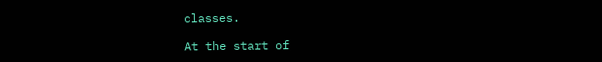classes.

At the start of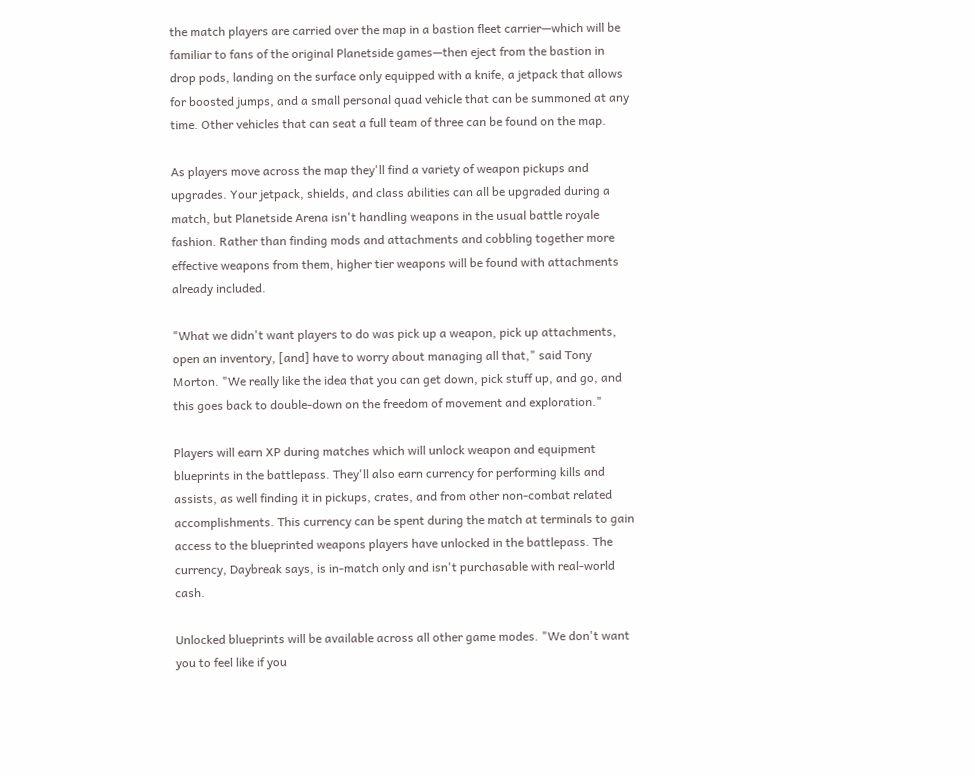the match players are carried over the map in a bastion fleet carrier—which will be familiar to fans of the original Planetside games—then eject from the bastion in drop pods, landing on the surface only equipped with a knife, a jetpack that allows for boosted jumps, and a small personal quad vehicle that can be summoned at any time. Other vehicles that can seat a full team of three can be found on the map.

As players move across the map they'll find a variety of weapon pickups and upgrades. Your jetpack, shields, and class abilities can all be upgraded during a match, but Planetside Arena isn't handling weapons in the usual battle royale fashion. Rather than finding mods and attachments and cobbling together more effective weapons from them, higher tier weapons will be found with attachments already included.

"What we didn't want players to do was pick up a weapon, pick up attachments, open an inventory, [and] have to worry about managing all that," said Tony Morton. "We really like the idea that you can get down, pick stuff up, and go, and this goes back to double-down on the freedom of movement and exploration."

Players will earn XP during matches which will unlock weapon and equipment blueprints in the battlepass. They'll also earn currency for performing kills and assists, as well finding it in pickups, crates, and from other non-combat related accomplishments. This currency can be spent during the match at terminals to gain access to the blueprinted weapons players have unlocked in the battlepass. The currency, Daybreak says, is in-match only and isn't purchasable with real-world cash.

Unlocked blueprints will be available across all other game modes. "We don't want you to feel like if you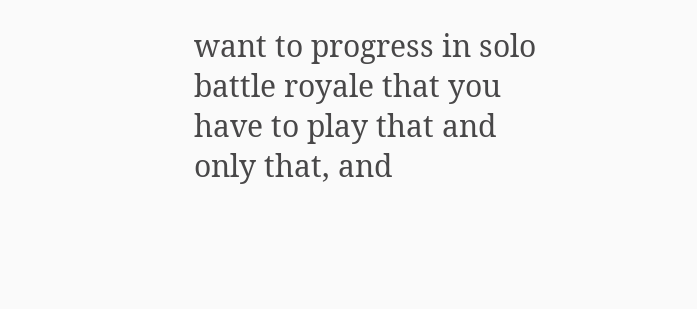want to progress in solo battle royale that you have to play that and only that, and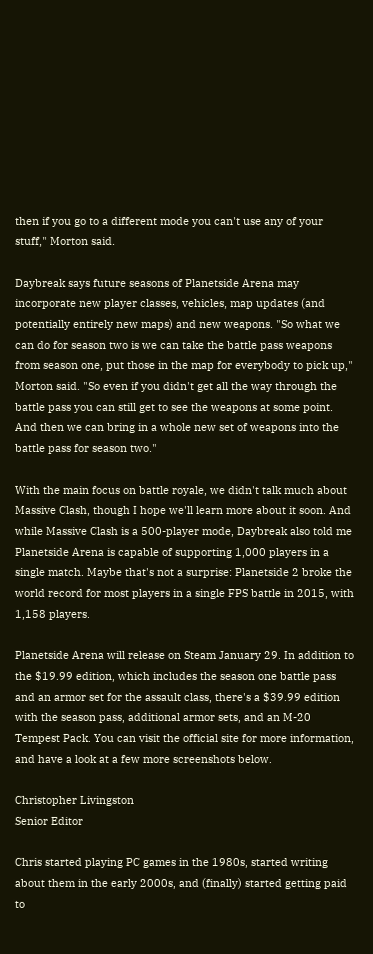then if you go to a different mode you can't use any of your stuff," Morton said.

Daybreak says future seasons of Planetside Arena may incorporate new player classes, vehicles, map updates (and potentially entirely new maps) and new weapons. "So what we can do for season two is we can take the battle pass weapons from season one, put those in the map for everybody to pick up," Morton said. "So even if you didn't get all the way through the battle pass you can still get to see the weapons at some point. And then we can bring in a whole new set of weapons into the battle pass for season two."

With the main focus on battle royale, we didn't talk much about Massive Clash, though I hope we'll learn more about it soon. And while Massive Clash is a 500-player mode, Daybreak also told me Planetside Arena is capable of supporting 1,000 players in a single match. Maybe that's not a surprise: Planetside 2 broke the world record for most players in a single FPS battle in 2015, with 1,158 players.

Planetside Arena will release on Steam January 29. In addition to the $19.99 edition, which includes the season one battle pass and an armor set for the assault class, there's a $39.99 edition with the season pass, additional armor sets, and an M-20 Tempest Pack. You can visit the official site for more information, and have a look at a few more screenshots below.

Christopher Livingston
Senior Editor

Chris started playing PC games in the 1980s, started writing about them in the early 2000s, and (finally) started getting paid to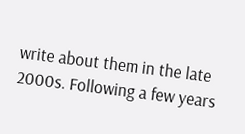write about them in the late 2000s. Following a few years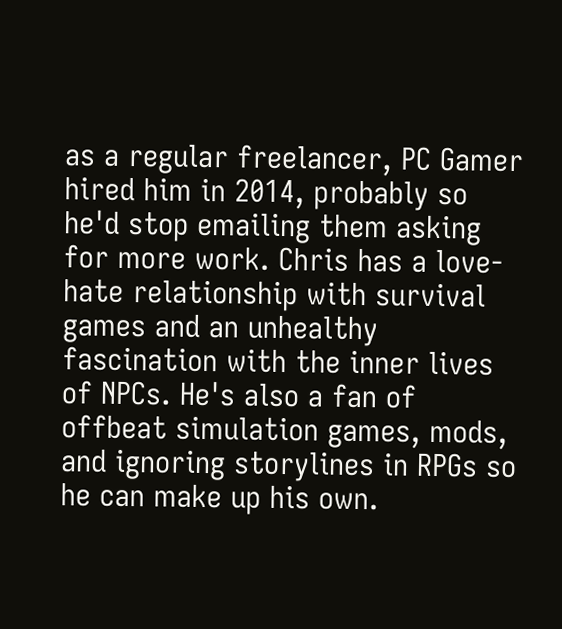as a regular freelancer, PC Gamer hired him in 2014, probably so he'd stop emailing them asking for more work. Chris has a love-hate relationship with survival games and an unhealthy fascination with the inner lives of NPCs. He's also a fan of offbeat simulation games, mods, and ignoring storylines in RPGs so he can make up his own.